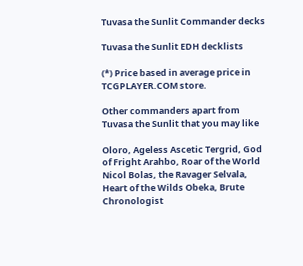Tuvasa the Sunlit Commander decks

Tuvasa the Sunlit EDH decklists

(*) Price based in average price in TCGPLAYER.COM store.

Other commanders apart from Tuvasa the Sunlit that you may like

Oloro, Ageless Ascetic Tergrid, God of Fright Arahbo, Roar of the World Nicol Bolas, the Ravager Selvala, Heart of the Wilds Obeka, Brute Chronologist